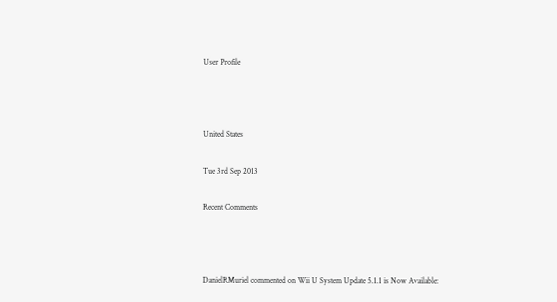User Profile



United States

Tue 3rd Sep 2013

Recent Comments



DanielRMuriel commented on Wii U System Update 5.1.1 is Now Available: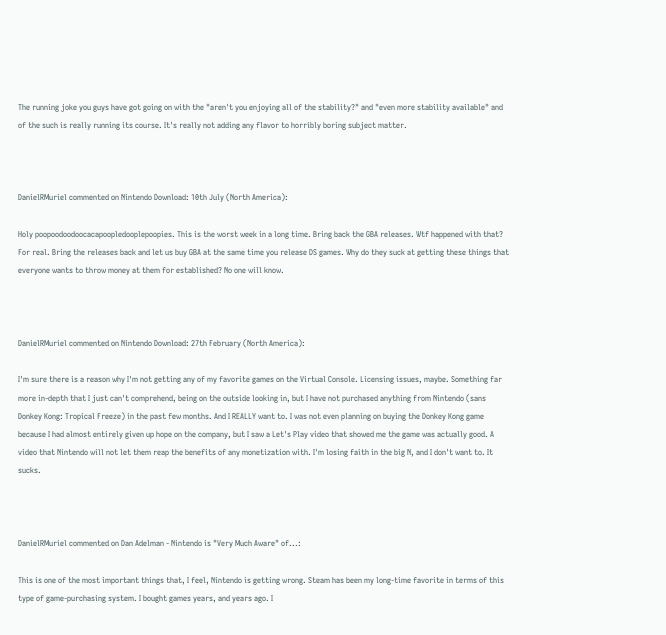The running joke you guys have got going on with the "aren't you enjoying all of the stability?" and "even more stability available" and of the such is really running its course. It's really not adding any flavor to horribly boring subject matter.



DanielRMuriel commented on Nintendo Download: 10th July (North America):

Holy poopoodoodoocacapoopledooplepoopies. This is the worst week in a long time. Bring back the GBA releases. Wtf happened with that? For real. Bring the releases back and let us buy GBA at the same time you release DS games. Why do they suck at getting these things that everyone wants to throw money at them for established? No one will know.



DanielRMuriel commented on Nintendo Download: 27th February (North America):

I'm sure there is a reason why I'm not getting any of my favorite games on the Virtual Console. Licensing issues, maybe. Something far more in-depth that I just can't comprehend, being on the outside looking in, but I have not purchased anything from Nintendo (sans Donkey Kong: Tropical Freeze) in the past few months. And I REALLY want to. I was not even planning on buying the Donkey Kong game because I had almost entirely given up hope on the company, but I saw a Let's Play video that showed me the game was actually good. A video that Nintendo will not let them reap the benefits of any monetization with. I'm losing faith in the big N, and I don't want to. It sucks.



DanielRMuriel commented on Dan Adelman - Nintendo is "Very Much Aware" of...:

This is one of the most important things that, I feel, Nintendo is getting wrong. Steam has been my long-time favorite in terms of this type of game-purchasing system. I bought games years, and years ago. I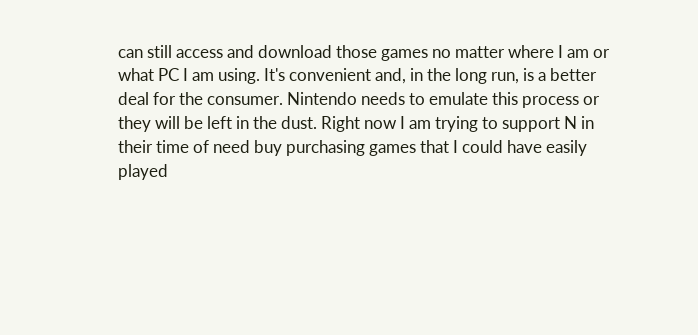can still access and download those games no matter where I am or what PC I am using. It's convenient and, in the long run, is a better deal for the consumer. Nintendo needs to emulate this process or they will be left in the dust. Right now I am trying to support N in their time of need buy purchasing games that I could have easily played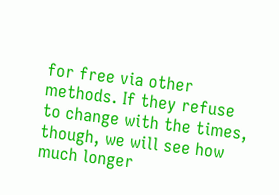for free via other methods. If they refuse to change with the times, though, we will see how much longer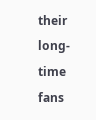their long-time fans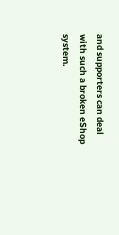and supporters can deal with such a broken eShop system.